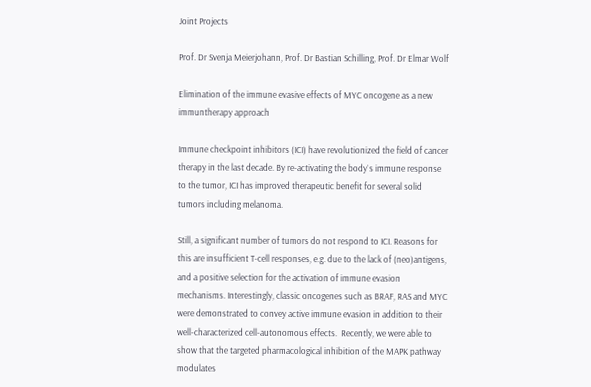Joint Projects

Prof. Dr Svenja Meierjohann, Prof. Dr Bastian Schilling, Prof. Dr Elmar Wolf

Elimination of the immune evasive effects of MYC oncogene as a new immuntherapy approach

Immune checkpoint inhibitors (ICI) have revolutionized the field of cancer therapy in the last decade. By re-activating the body`s immune response to the tumor, ICI has improved therapeutic benefit for several solid tumors including melanoma.

Still, a significant number of tumors do not respond to ICI. Reasons for this are insufficient T-cell responses, e.g. due to the lack of (neo)antigens, and a positive selection for the activation of immune evasion mechanisms. Interestingly, classic oncogenes such as BRAF, RAS and MYC were demonstrated to convey active immune evasion in addition to their well-characterized cell-autonomous effects.  Recently, we were able to show that the targeted pharmacological inhibition of the MAPK pathway modulates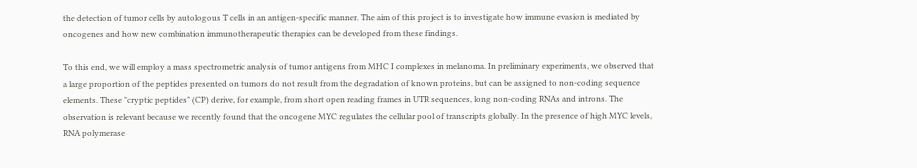the detection of tumor cells by autologous T cells in an antigen-specific manner. The aim of this project is to investigate how immune evasion is mediated by oncogenes and how new combination immunotherapeutic therapies can be developed from these findings.

To this end, we will employ a mass spectrometric analysis of tumor antigens from MHC I complexes in melanoma. In preliminary experiments, we observed that a large proportion of the peptides presented on tumors do not result from the degradation of known proteins, but can be assigned to non-coding sequence elements. These "cryptic peptides" (CP) derive, for example, from short open reading frames in UTR sequences, long non-coding RNAs and introns. The observation is relevant because we recently found that the oncogene MYC regulates the cellular pool of transcripts globally. In the presence of high MYC levels, RNA polymerase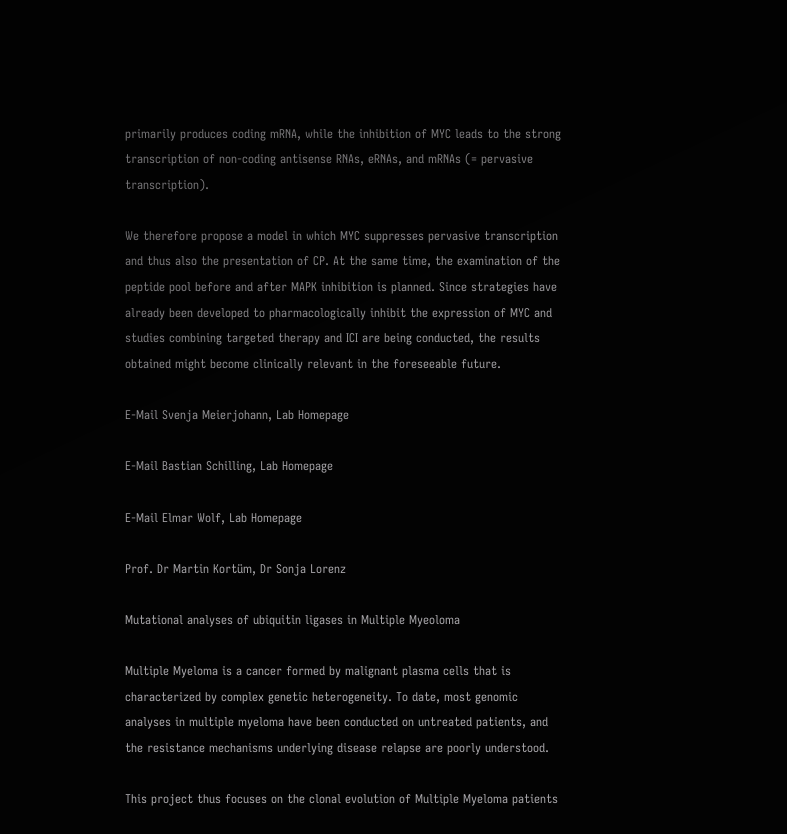primarily produces coding mRNA, while the inhibition of MYC leads to the strong transcription of non-coding antisense RNAs, eRNAs, and mRNAs (= pervasive transcription).

We therefore propose a model in which MYC suppresses pervasive transcription and thus also the presentation of CP. At the same time, the examination of the peptide pool before and after MAPK inhibition is planned. Since strategies have already been developed to pharmacologically inhibit the expression of MYC and studies combining targeted therapy and ICI are being conducted, the results obtained might become clinically relevant in the foreseeable future.

E-Mail Svenja Meierjohann, Lab Homepage

E-Mail Bastian Schilling, Lab Homepage

E-Mail Elmar Wolf, Lab Homepage

Prof. Dr Martin Kortüm, Dr Sonja Lorenz

Mutational analyses of ubiquitin ligases in Multiple Myeoloma

Multiple Myeloma is a cancer formed by malignant plasma cells that is characterized by complex genetic heterogeneity. To date, most genomic analyses in multiple myeloma have been conducted on untreated patients, and the resistance mechanisms underlying disease relapse are poorly understood.

This project thus focuses on the clonal evolution of Multiple Myeloma patients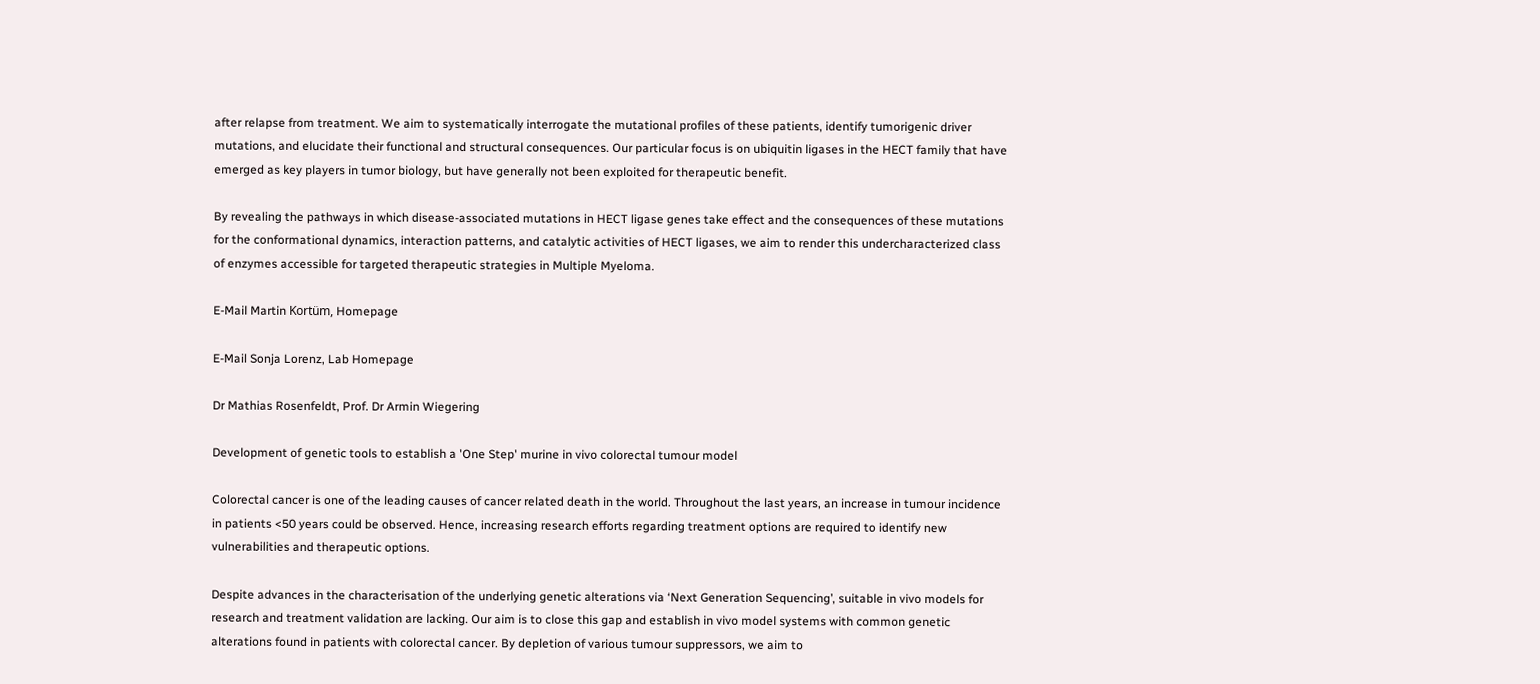after relapse from treatment. We aim to systematically interrogate the mutational profiles of these patients, identify tumorigenic driver mutations, and elucidate their functional and structural consequences. Our particular focus is on ubiquitin ligases in the HECT family that have emerged as key players in tumor biology, but have generally not been exploited for therapeutic benefit.

By revealing the pathways in which disease-associated mutations in HECT ligase genes take effect and the consequences of these mutations for the conformational dynamics, interaction patterns, and catalytic activities of HECT ligases, we aim to render this undercharacterized class of enzymes accessible for targeted therapeutic strategies in Multiple Myeloma.

E-Mail Martin Kortüm, Homepage

E-Mail Sonja Lorenz, Lab Homepage

Dr Mathias Rosenfeldt, Prof. Dr Armin Wiegering

Development of genetic tools to establish a 'One Step' murine in vivo colorectal tumour model

Colorectal cancer is one of the leading causes of cancer related death in the world. Throughout the last years, an increase in tumour incidence in patients <50 years could be observed. Hence, increasing research efforts regarding treatment options are required to identify new vulnerabilities and therapeutic options.

Despite advances in the characterisation of the underlying genetic alterations via ‘Next Generation Sequencing’, suitable in vivo models for research and treatment validation are lacking. Our aim is to close this gap and establish in vivo model systems with common genetic alterations found in patients with colorectal cancer. By depletion of various tumour suppressors, we aim to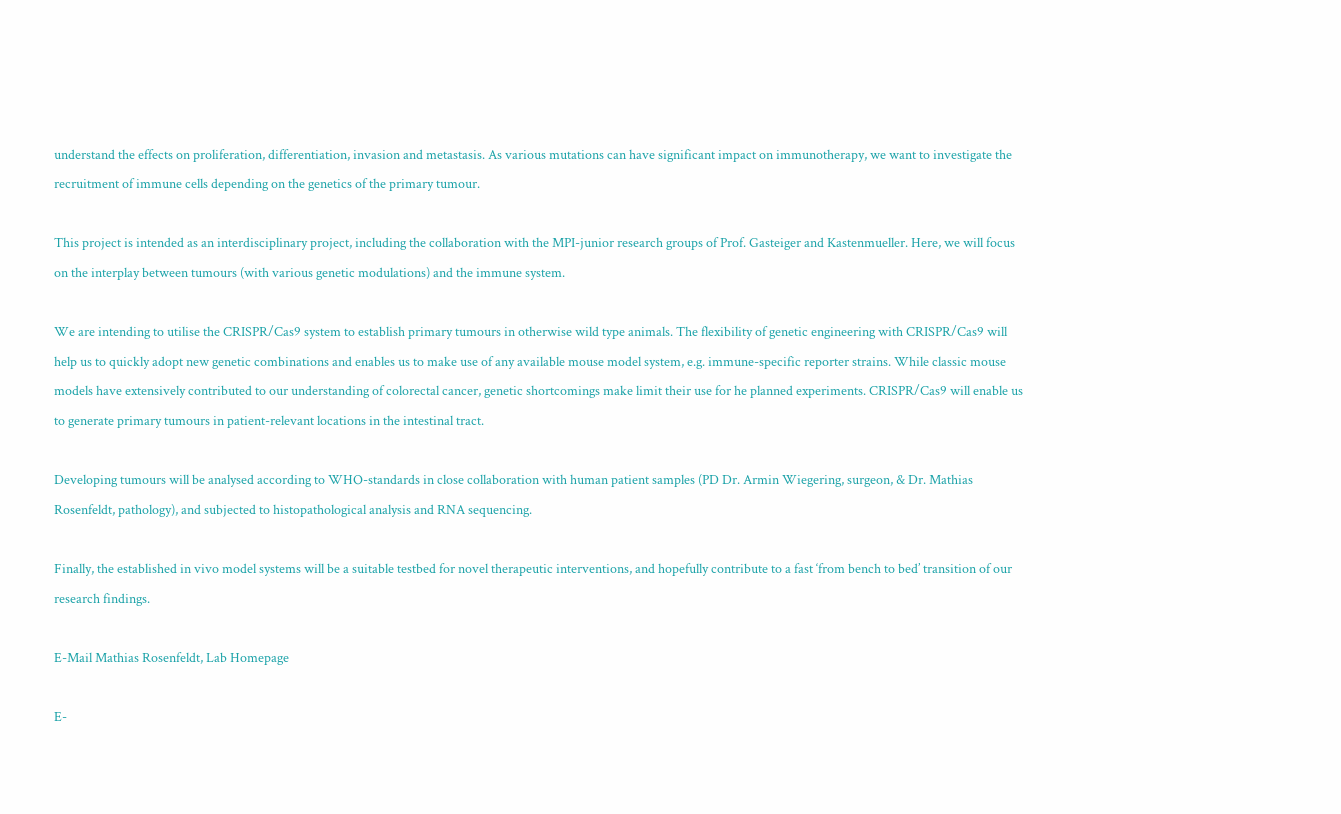understand the effects on proliferation, differentiation, invasion and metastasis. As various mutations can have significant impact on immunotherapy, we want to investigate the recruitment of immune cells depending on the genetics of the primary tumour.

This project is intended as an interdisciplinary project, including the collaboration with the MPI-junior research groups of Prof. Gasteiger and Kastenmueller. Here, we will focus on the interplay between tumours (with various genetic modulations) and the immune system.

We are intending to utilise the CRISPR/Cas9 system to establish primary tumours in otherwise wild type animals. The flexibility of genetic engineering with CRISPR/Cas9 will help us to quickly adopt new genetic combinations and enables us to make use of any available mouse model system, e.g. immune-specific reporter strains. While classic mouse models have extensively contributed to our understanding of colorectal cancer, genetic shortcomings make limit their use for he planned experiments. CRISPR/Cas9 will enable us to generate primary tumours in patient-relevant locations in the intestinal tract.

Developing tumours will be analysed according to WHO-standards in close collaboration with human patient samples (PD Dr. Armin Wiegering, surgeon, & Dr. Mathias Rosenfeldt, pathology), and subjected to histopathological analysis and RNA sequencing.

Finally, the established in vivo model systems will be a suitable testbed for novel therapeutic interventions, and hopefully contribute to a fast ‘from bench to bed’ transition of our research findings.

E-Mail Mathias Rosenfeldt, Lab Homepage

E-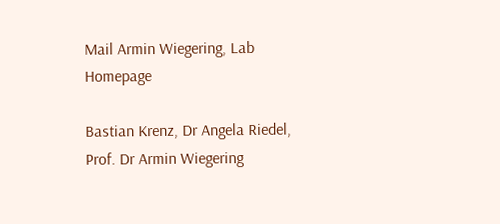Mail Armin Wiegering, Lab Homepage

Bastian Krenz, Dr Angela Riedel, Prof. Dr Armin Wiegering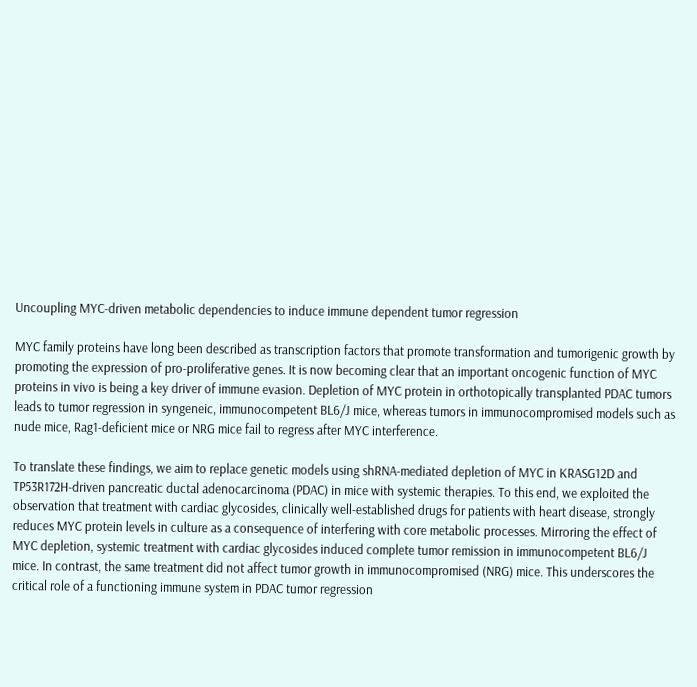Uncoupling MYC-driven metabolic dependencies to induce immune dependent tumor regression

MYC family proteins have long been described as transcription factors that promote transformation and tumorigenic growth by promoting the expression of pro-proliferative genes. It is now becoming clear that an important oncogenic function of MYC proteins in vivo is being a key driver of immune evasion. Depletion of MYC protein in orthotopically transplanted PDAC tumors leads to tumor regression in syngeneic, immunocompetent BL6/J mice, whereas tumors in immunocompromised models such as nude mice, Rag1-deficient mice or NRG mice fail to regress after MYC interference.

To translate these findings, we aim to replace genetic models using shRNA-mediated depletion of MYC in KRASG12D and TP53R172H-driven pancreatic ductal adenocarcinoma (PDAC) in mice with systemic therapies. To this end, we exploited the observation that treatment with cardiac glycosides, clinically well-established drugs for patients with heart disease, strongly reduces MYC protein levels in culture as a consequence of interfering with core metabolic processes. Mirroring the effect of MYC depletion, systemic treatment with cardiac glycosides induced complete tumor remission in immunocompetent BL6/J mice. In contrast, the same treatment did not affect tumor growth in immunocompromised (NRG) mice. This underscores the critical role of a functioning immune system in PDAC tumor regression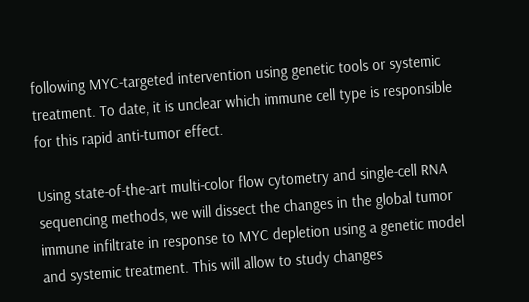following MYC-targeted intervention using genetic tools or systemic treatment. To date, it is unclear which immune cell type is responsible for this rapid anti-tumor effect.

Using state-of-the-art multi-color flow cytometry and single-cell RNA sequencing methods, we will dissect the changes in the global tumor immune infiltrate in response to MYC depletion using a genetic model and systemic treatment. This will allow to study changes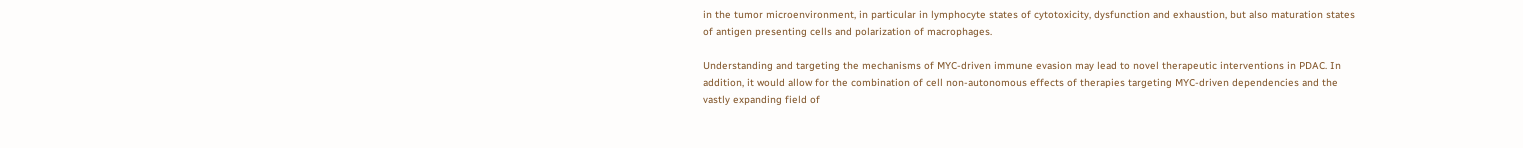in the tumor microenvironment, in particular in lymphocyte states of cytotoxicity, dysfunction and exhaustion, but also maturation states of antigen presenting cells and polarization of macrophages.

Understanding and targeting the mechanisms of MYC-driven immune evasion may lead to novel therapeutic interventions in PDAC. In addition, it would allow for the combination of cell non-autonomous effects of therapies targeting MYC-driven dependencies and the vastly expanding field of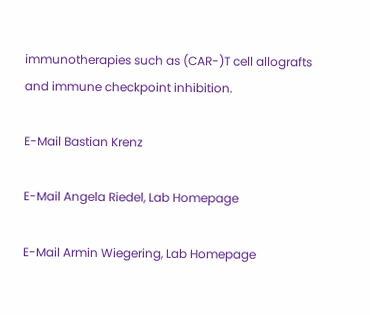immunotherapies such as (CAR-)T cell allografts and immune checkpoint inhibition.

E-Mail Bastian Krenz

E-Mail Angela Riedel, Lab Homepage

E-Mail Armin Wiegering, Lab Homepage